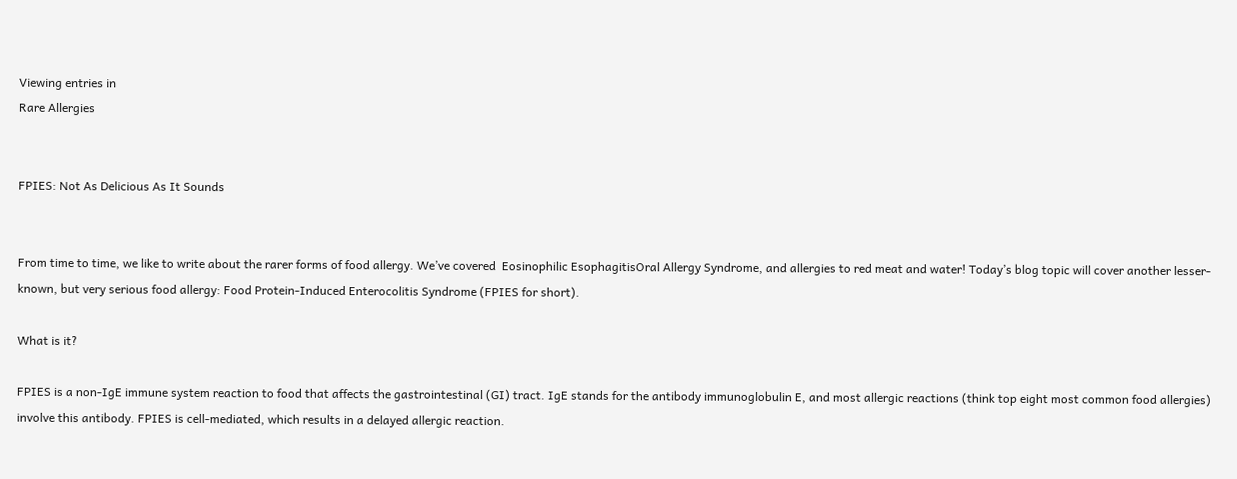Viewing entries in
Rare Allergies


FPIES: Not As Delicious As It Sounds


From time to time, we like to write about the rarer forms of food allergy. We’ve covered  Eosinophilic EsophagitisOral Allergy Syndrome, and allergies to red meat and water! Today’s blog topic will cover another lesser-known, but very serious food allergy: Food Protein-Induced Enterocolitis Syndrome (FPIES for short).

What is it?

FPIES is a non-IgE immune system reaction to food that affects the gastrointestinal (GI) tract. IgE stands for the antibody immunoglobulin E, and most allergic reactions (think top eight most common food allergies) involve this antibody. FPIES is cell-mediated, which results in a delayed allergic reaction.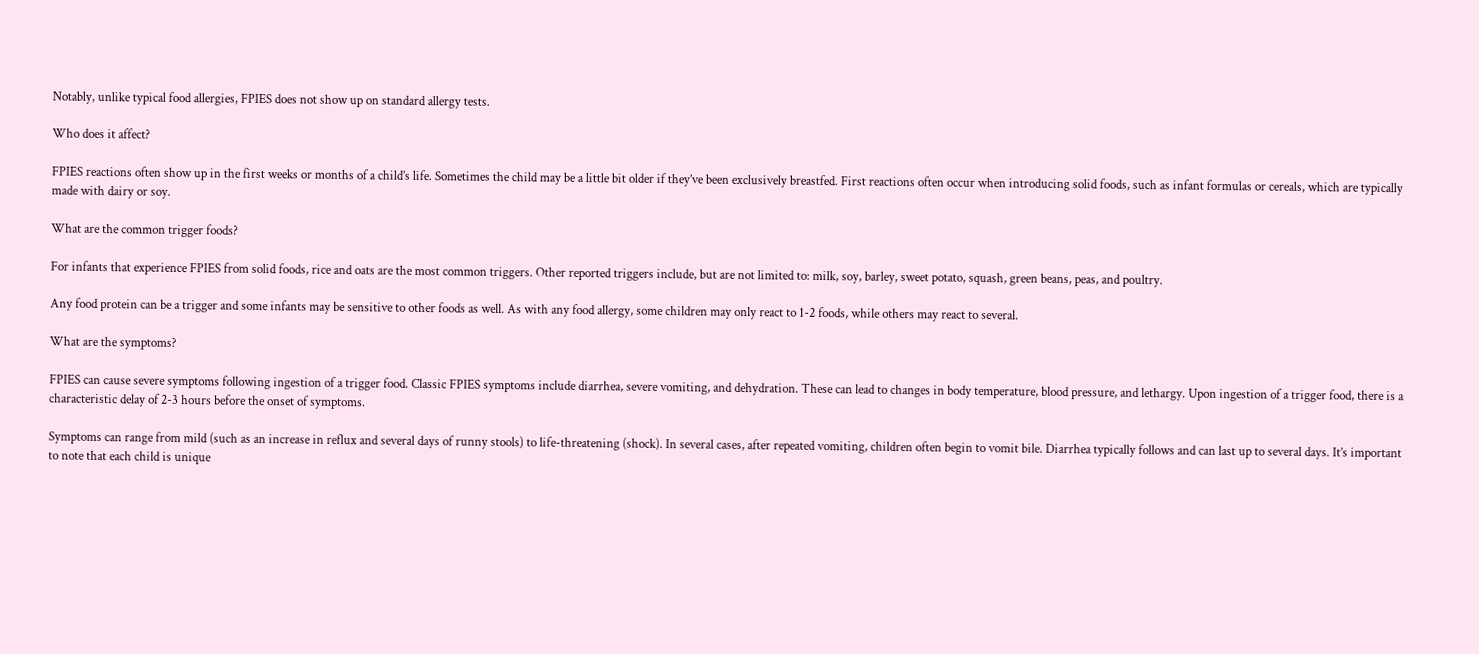Notably, unlike typical food allergies, FPIES does not show up on standard allergy tests.

Who does it affect?

FPIES reactions often show up in the first weeks or months of a child’s life. Sometimes the child may be a little bit older if they’ve been exclusively breastfed. First reactions often occur when introducing solid foods, such as infant formulas or cereals, which are typically made with dairy or soy.

What are the common trigger foods?

For infants that experience FPIES from solid foods, rice and oats are the most common triggers. Other reported triggers include, but are not limited to: milk, soy, barley, sweet potato, squash, green beans, peas, and poultry.

Any food protein can be a trigger and some infants may be sensitive to other foods as well. As with any food allergy, some children may only react to 1-2 foods, while others may react to several.

What are the symptoms?

FPIES can cause severe symptoms following ingestion of a trigger food. Classic FPIES symptoms include diarrhea, severe vomiting, and dehydration. These can lead to changes in body temperature, blood pressure, and lethargy. Upon ingestion of a trigger food, there is a characteristic delay of 2-3 hours before the onset of symptoms.

Symptoms can range from mild (such as an increase in reflux and several days of runny stools) to life-threatening (shock). In several cases, after repeated vomiting, children often begin to vomit bile. Diarrhea typically follows and can last up to several days. It’s important to note that each child is unique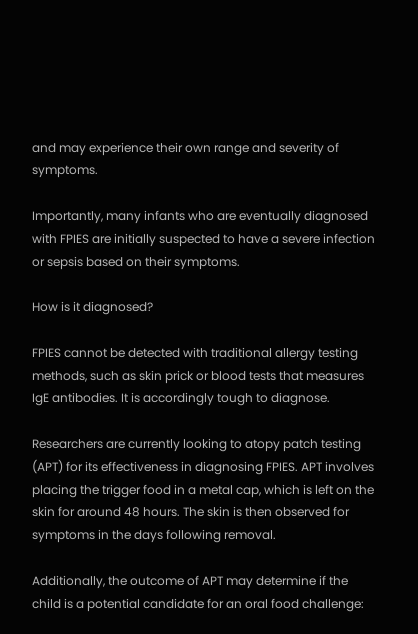and may experience their own range and severity of symptoms.

Importantly, many infants who are eventually diagnosed with FPIES are initially suspected to have a severe infection or sepsis based on their symptoms.

How is it diagnosed?

FPIES cannot be detected with traditional allergy testing methods, such as skin prick or blood tests that measures IgE antibodies. It is accordingly tough to diagnose.

Researchers are currently looking to atopy patch testing (APT) for its effectiveness in diagnosing FPIES. APT involves placing the trigger food in a metal cap, which is left on the skin for around 48 hours. The skin is then observed for symptoms in the days following removal.

Additionally, the outcome of APT may determine if the child is a potential candidate for an oral food challenge: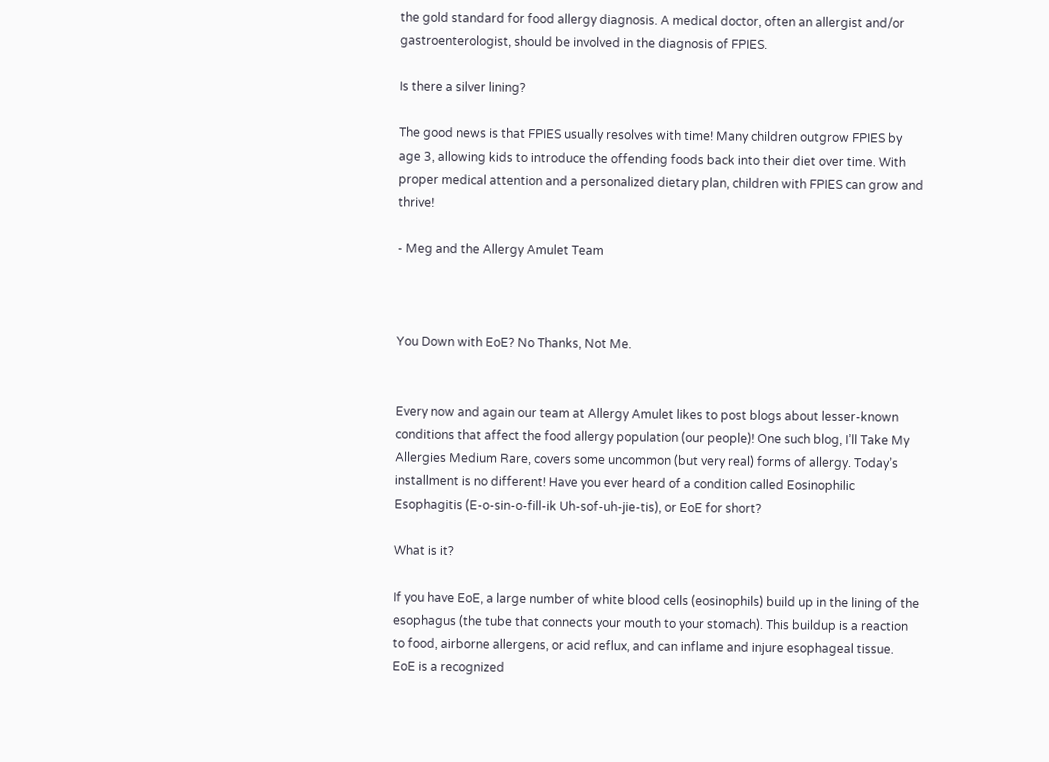the gold standard for food allergy diagnosis. A medical doctor, often an allergist and/or gastroenterologist, should be involved in the diagnosis of FPIES.

Is there a silver lining?

The good news is that FPIES usually resolves with time! Many children outgrow FPIES by age 3, allowing kids to introduce the offending foods back into their diet over time. With proper medical attention and a personalized dietary plan, children with FPIES can grow and thrive!

- Meg and the Allergy Amulet Team



You Down with EoE? No Thanks, Not Me.


Every now and again our team at Allergy Amulet likes to post blogs about lesser-known conditions that affect the food allergy population (our people)! One such blog, I’ll Take My Allergies Medium Rare, covers some uncommon (but very real) forms of allergy. Today’s installment is no different! Have you ever heard of a condition called Eosinophilic Esophagitis (E-o-sin-o-fill-ik Uh-sof-uh-jie-tis), or EoE for short?

What is it?

If you have EoE, a large number of white blood cells (eosinophils) build up in the lining of the esophagus (the tube that connects your mouth to your stomach). This buildup is a reaction to food, airborne allergens, or acid reflux, and can inflame and injure esophageal tissue. EoE is a recognized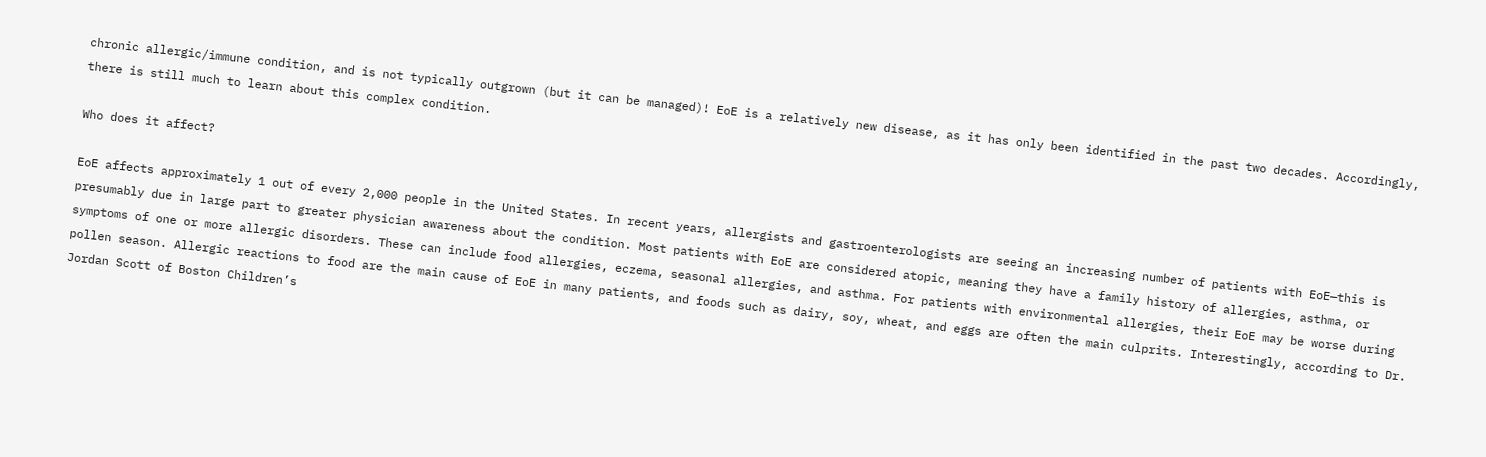chronic allergic/immune condition, and is not typically outgrown (but it can be managed)! EoE is a relatively new disease, as it has only been identified in the past two decades. Accordingly, there is still much to learn about this complex condition.

Who does it affect?

EoE affects approximately 1 out of every 2,000 people in the United States. In recent years, allergists and gastroenterologists are seeing an increasing number of patients with EoE—this is presumably due in large part to greater physician awareness about the condition. Most patients with EoE are considered atopic, meaning they have a family history of allergies, asthma, or symptoms of one or more allergic disorders. These can include food allergies, eczema, seasonal allergies, and asthma. For patients with environmental allergies, their EoE may be worse during pollen season. Allergic reactions to food are the main cause of EoE in many patients, and foods such as dairy, soy, wheat, and eggs are often the main culprits. Interestingly, according to Dr. Jordan Scott of Boston Children’s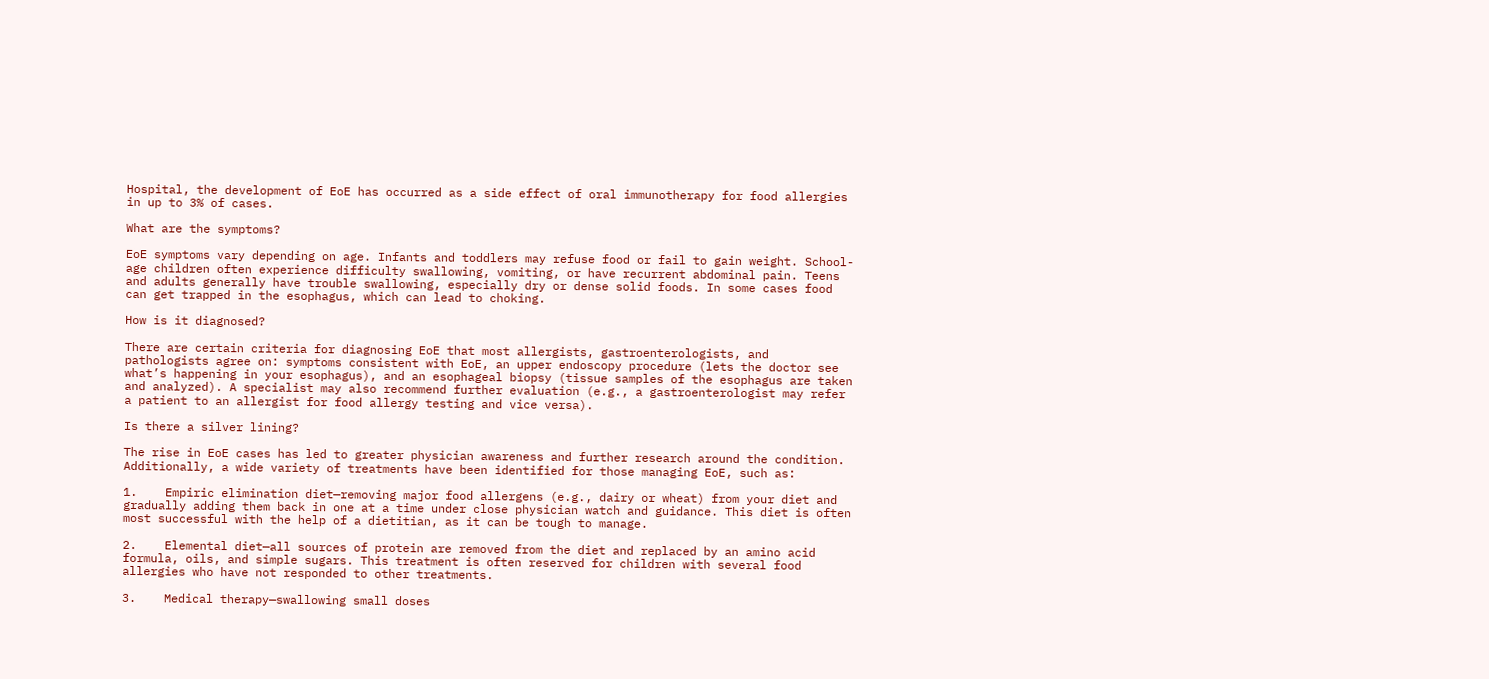Hospital, the development of EoE has occurred as a side effect of oral immunotherapy for food allergies in up to 3% of cases.

What are the symptoms?

EoE symptoms vary depending on age. Infants and toddlers may refuse food or fail to gain weight. School-age children often experience difficulty swallowing, vomiting, or have recurrent abdominal pain. Teens and adults generally have trouble swallowing, especially dry or dense solid foods. In some cases food can get trapped in the esophagus, which can lead to choking.

How is it diagnosed?

There are certain criteria for diagnosing EoE that most allergists, gastroenterologists, and pathologists agree on: symptoms consistent with EoE, an upper endoscopy procedure (lets the doctor see what’s happening in your esophagus), and an esophageal biopsy (tissue samples of the esophagus are taken and analyzed). A specialist may also recommend further evaluation (e.g., a gastroenterologist may refer a patient to an allergist for food allergy testing and vice versa).

Is there a silver lining?

The rise in EoE cases has led to greater physician awareness and further research around the condition. Additionally, a wide variety of treatments have been identified for those managing EoE, such as:

1.    Empiric elimination diet—removing major food allergens (e.g., dairy or wheat) from your diet and gradually adding them back in one at a time under close physician watch and guidance. This diet is often most successful with the help of a dietitian, as it can be tough to manage.

2.    Elemental diet—all sources of protein are removed from the diet and replaced by an amino acid formula, oils, and simple sugars. This treatment is often reserved for children with several food allergies who have not responded to other treatments.

3.    Medical therapy—swallowing small doses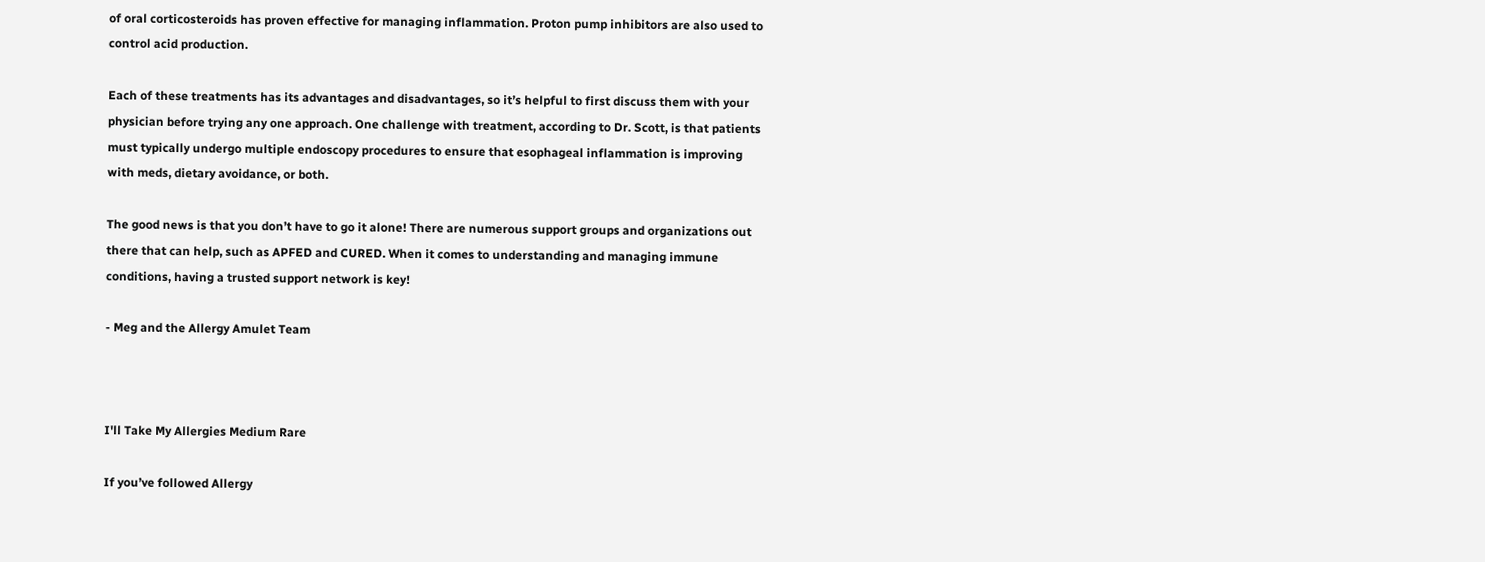of oral corticosteroids has proven effective for managing inflammation. Proton pump inhibitors are also used to control acid production.

Each of these treatments has its advantages and disadvantages, so it’s helpful to first discuss them with your physician before trying any one approach. One challenge with treatment, according to Dr. Scott, is that patients must typically undergo multiple endoscopy procedures to ensure that esophageal inflammation is improving with meds, dietary avoidance, or both.

The good news is that you don’t have to go it alone! There are numerous support groups and organizations out there that can help, such as APFED and CURED. When it comes to understanding and managing immune conditions, having a trusted support network is key!

- Meg and the Allergy Amulet Team



I'll Take My Allergies Medium Rare

If you’ve followed Allergy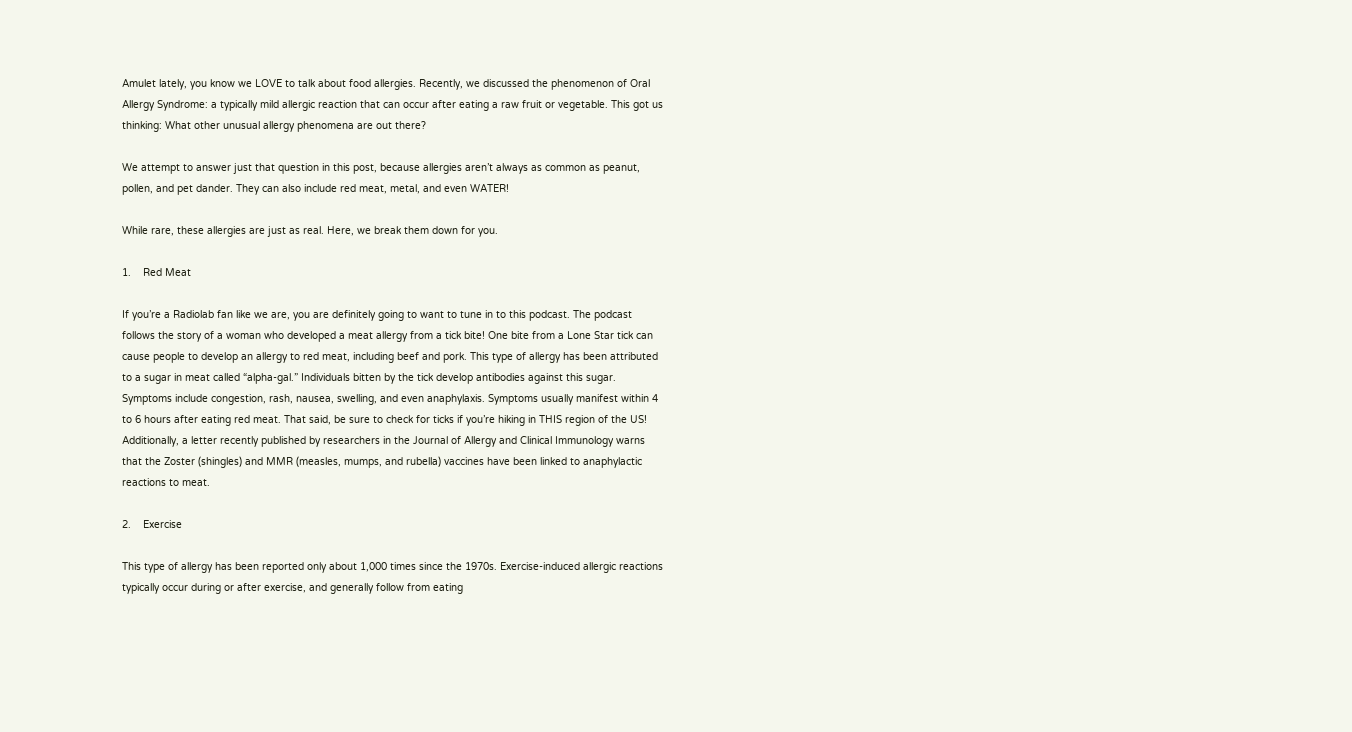Amulet lately, you know we LOVE to talk about food allergies. Recently, we discussed the phenomenon of Oral Allergy Syndrome: a typically mild allergic reaction that can occur after eating a raw fruit or vegetable. This got us thinking: What other unusual allergy phenomena are out there?

We attempt to answer just that question in this post, because allergies aren’t always as common as peanut, pollen, and pet dander. They can also include red meat, metal, and even WATER!

While rare, these allergies are just as real. Here, we break them down for you.

1.    Red Meat

If you’re a Radiolab fan like we are, you are definitely going to want to tune in to this podcast. The podcast follows the story of a woman who developed a meat allergy from a tick bite! One bite from a Lone Star tick can cause people to develop an allergy to red meat, including beef and pork. This type of allergy has been attributed to a sugar in meat called “alpha-gal.” Individuals bitten by the tick develop antibodies against this sugar. Symptoms include congestion, rash, nausea, swelling, and even anaphylaxis. Symptoms usually manifest within 4 to 6 hours after eating red meat. That said, be sure to check for ticks if you’re hiking in THIS region of the US! Additionally, a letter recently published by researchers in the Journal of Allergy and Clinical Immunology warns that the Zoster (shingles) and MMR (measles, mumps, and rubella) vaccines have been linked to anaphylactic reactions to meat.

2.    Exercise

This type of allergy has been reported only about 1,000 times since the 1970s. Exercise-induced allergic reactions typically occur during or after exercise, and generally follow from eating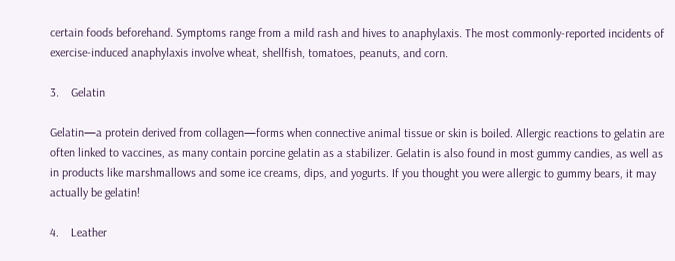certain foods beforehand. Symptoms range from a mild rash and hives to anaphylaxis. The most commonly-reported incidents of exercise-induced anaphylaxis involve wheat, shellfish, tomatoes, peanuts, and corn.

3.    Gelatin

Gelatin—a protein derived from collagen—forms when connective animal tissue or skin is boiled. Allergic reactions to gelatin are often linked to vaccines, as many contain porcine gelatin as a stabilizer. Gelatin is also found in most gummy candies, as well as in products like marshmallows and some ice creams, dips, and yogurts. If you thought you were allergic to gummy bears, it may actually be gelatin!

4.    Leather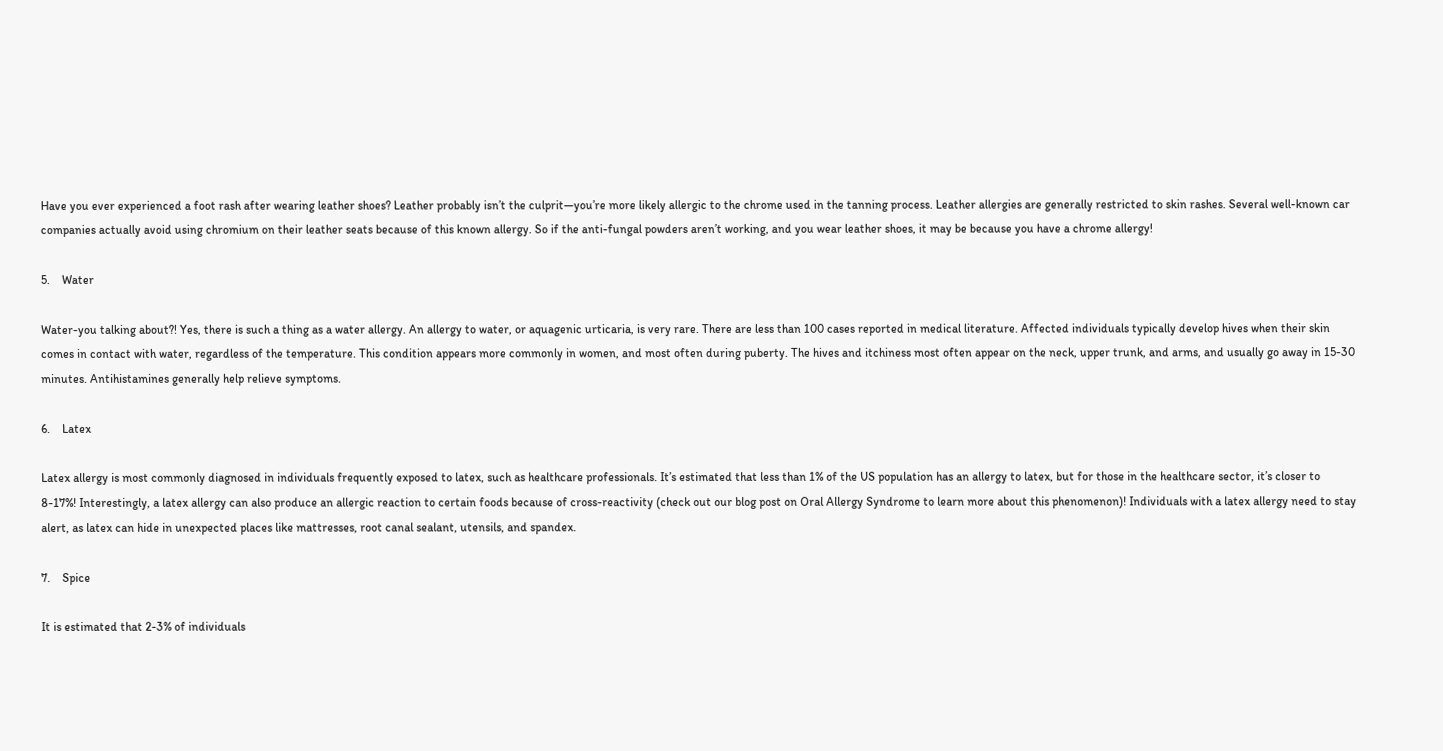Have you ever experienced a foot rash after wearing leather shoes? Leather probably isn’t the culprit—you’re more likely allergic to the chrome used in the tanning process. Leather allergies are generally restricted to skin rashes. Several well-known car companies actually avoid using chromium on their leather seats because of this known allergy. So if the anti-fungal powders aren’t working, and you wear leather shoes, it may be because you have a chrome allergy!

5.    Water

Water-you talking about?! Yes, there is such a thing as a water allergy. An allergy to water, or aquagenic urticaria, is very rare. There are less than 100 cases reported in medical literature. Affected individuals typically develop hives when their skin comes in contact with water, regardless of the temperature. This condition appears more commonly in women, and most often during puberty. The hives and itchiness most often appear on the neck, upper trunk, and arms, and usually go away in 15-30 minutes. Antihistamines generally help relieve symptoms.

6.    Latex

Latex allergy is most commonly diagnosed in individuals frequently exposed to latex, such as healthcare professionals. It’s estimated that less than 1% of the US population has an allergy to latex, but for those in the healthcare sector, it’s closer to 8-17%! Interestingly, a latex allergy can also produce an allergic reaction to certain foods because of cross-reactivity (check out our blog post on Oral Allergy Syndrome to learn more about this phenomenon)! Individuals with a latex allergy need to stay alert, as latex can hide in unexpected places like mattresses, root canal sealant, utensils, and spandex.

7.    Spice

It is estimated that 2-3% of individuals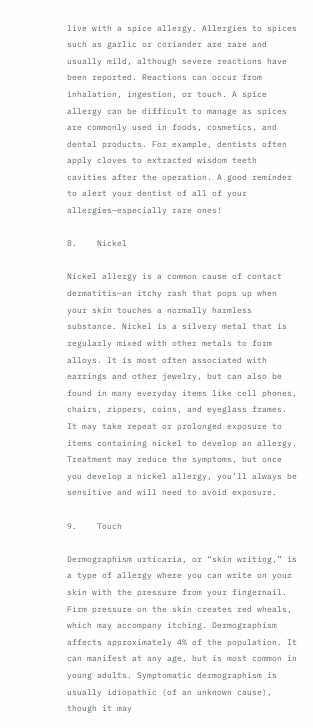live with a spice allergy. Allergies to spices such as garlic or coriander are rare and usually mild, although severe reactions have been reported. Reactions can occur from inhalation, ingestion, or touch. A spice allergy can be difficult to manage as spices are commonly used in foods, cosmetics, and dental products. For example, dentists often apply cloves to extracted wisdom teeth cavities after the operation. A good reminder to alert your dentist of all of your allergies—especially rare ones!

8.    Nickel

Nickel allergy is a common cause of contact dermatitis—an itchy rash that pops up when your skin touches a normally harmless substance. Nickel is a silvery metal that is regularly mixed with other metals to form alloys. It is most often associated with earrings and other jewelry, but can also be found in many everyday items like cell phones, chairs, zippers, coins, and eyeglass frames. It may take repeat or prolonged exposure to items containing nickel to develop an allergy. Treatment may reduce the symptoms, but once you develop a nickel allergy, you’ll always be sensitive and will need to avoid exposure.

9.    Touch

Dermographism urticaria, or “skin writing,” is a type of allergy where you can write on your skin with the pressure from your fingernail. Firm pressure on the skin creates red wheals, which may accompany itching. Dermographism affects approximately 4% of the population. It can manifest at any age, but is most common in young adults. Symptomatic dermographism is usually idiopathic (of an unknown cause), though it may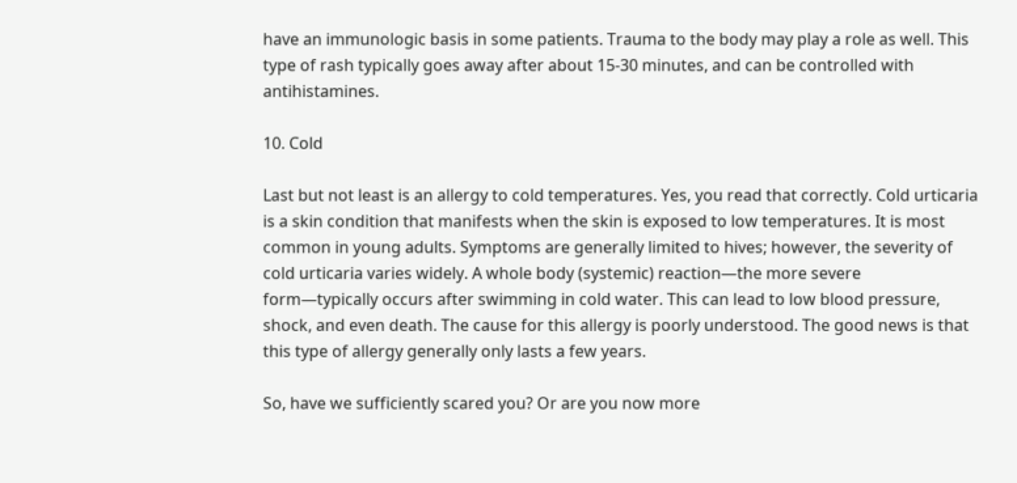have an immunologic basis in some patients. Trauma to the body may play a role as well. This type of rash typically goes away after about 15-30 minutes, and can be controlled with antihistamines.

10. Cold

Last but not least is an allergy to cold temperatures. Yes, you read that correctly. Cold urticaria is a skin condition that manifests when the skin is exposed to low temperatures. It is most common in young adults. Symptoms are generally limited to hives; however, the severity of cold urticaria varies widely. A whole body (systemic) reaction—the more severe form—typically occurs after swimming in cold water. This can lead to low blood pressure, shock, and even death. The cause for this allergy is poorly understood. The good news is that this type of allergy generally only lasts a few years.

So, have we sufficiently scared you? Or are you now more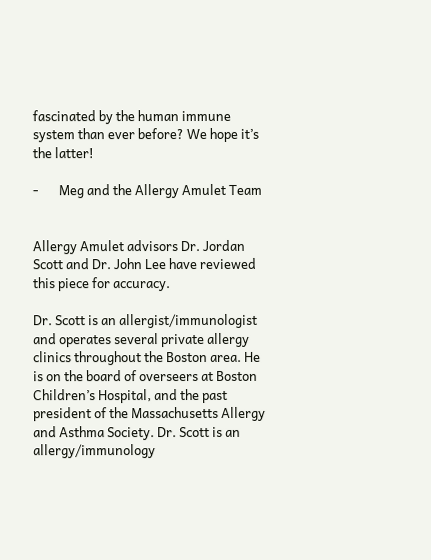fascinated by the human immune system than ever before? We hope it’s the latter!

-       Meg and the Allergy Amulet Team


Allergy Amulet advisors Dr. Jordan Scott and Dr. John Lee have reviewed this piece for accuracy.

Dr. Scott is an allergist/immunologist and operates several private allergy clinics throughout the Boston area. He is on the board of overseers at Boston Children’s Hospital, and the past president of the Massachusetts Allergy and Asthma Society. Dr. Scott is an allergy/immunology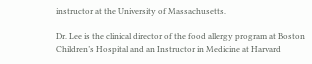instructor at the University of Massachusetts.

Dr. Lee is the clinical director of the food allergy program at Boston Children’s Hospital and an Instructor in Medicine at Harvard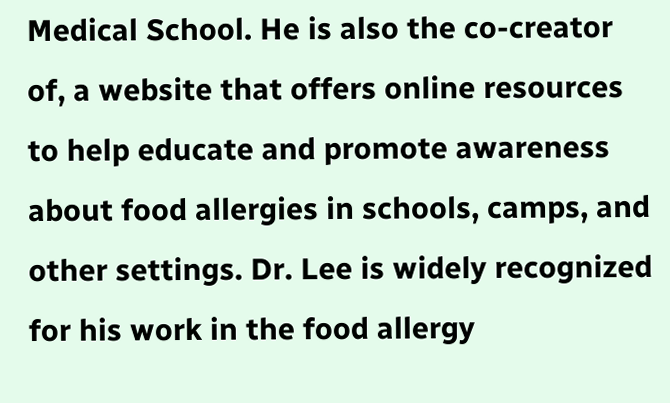Medical School. He is also the co-creator of, a website that offers online resources to help educate and promote awareness about food allergies in schools, camps, and other settings. Dr. Lee is widely recognized for his work in the food allergy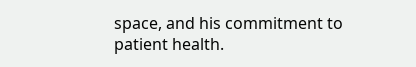space, and his commitment to patient health.